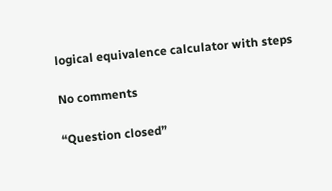logical equivalence calculator with steps

No comments

“Question closed”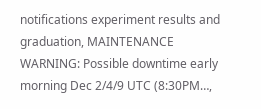notifications experiment results and graduation, MAINTENANCE WARNING: Possible downtime early morning Dec 2/4/9 UTC (8:30PM…,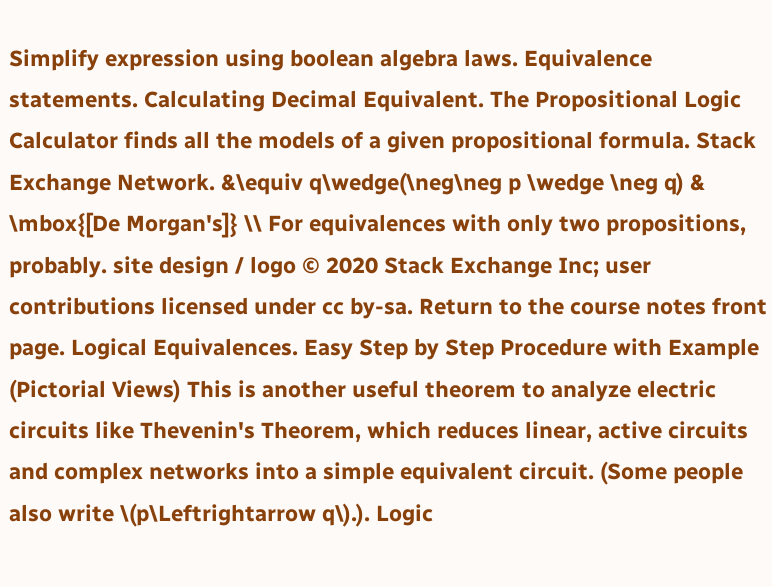Simplify expression using boolean algebra laws. Equivalence statements. Calculating Decimal Equivalent. The Propositional Logic Calculator finds all the models of a given propositional formula. Stack Exchange Network. &\equiv q\wedge(\neg\neg p \wedge \neg q) & \mbox{[De Morgan's]} \\ For equivalences with only two propositions, probably. site design / logo © 2020 Stack Exchange Inc; user contributions licensed under cc by-sa. Return to the course notes front page. Logical Equivalences. Easy Step by Step Procedure with Example (Pictorial Views) This is another useful theorem to analyze electric circuits like Thevenin's Theorem, which reduces linear, active circuits and complex networks into a simple equivalent circuit. (Some people also write \(p\Leftrightarrow q\).). Logic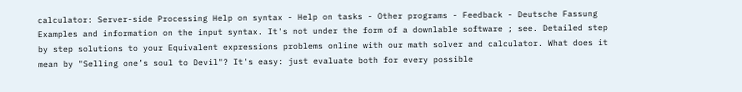calculator: Server-side Processing Help on syntax - Help on tasks - Other programs - Feedback - Deutsche Fassung Examples and information on the input syntax. It's not under the form of a downlable software ; see. Detailed step by step solutions to your Equivalent expressions problems online with our math solver and calculator. What does it mean by "Selling one’s soul to Devil"? It's easy: just evaluate both for every possible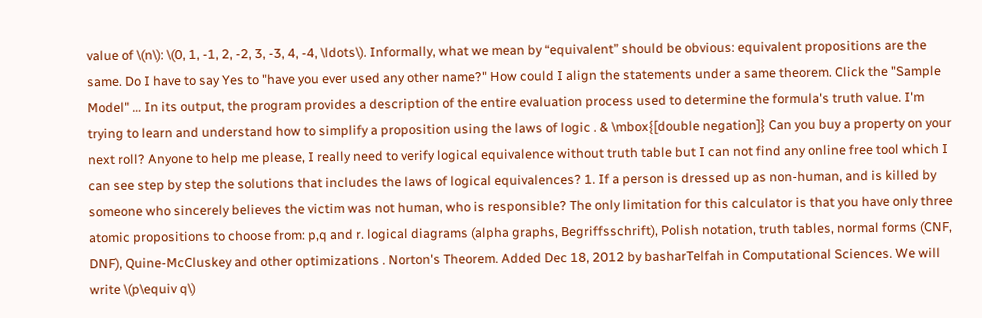value of \(n\): \(0, 1, -1, 2, -2, 3, -3, 4, -4, \ldots\). Informally, what we mean by “equivalent” should be obvious: equivalent propositions are the same. Do I have to say Yes to "have you ever used any other name?" How could I align the statements under a same theorem. Click the "Sample Model" … In its output, the program provides a description of the entire evaluation process used to determine the formula's truth value. I'm trying to learn and understand how to simplify a proposition using the laws of logic . & \mbox{[double negation]} Can you buy a property on your next roll? Anyone to help me please, I really need to verify logical equivalence without truth table but I can not find any online free tool which I can see step by step the solutions that includes the laws of logical equivalences? 1. If a person is dressed up as non-human, and is killed by someone who sincerely believes the victim was not human, who is responsible? The only limitation for this calculator is that you have only three atomic propositions to choose from: p,q and r. logical diagrams (alpha graphs, Begriffsschrift), Polish notation, truth tables, normal forms (CNF, DNF), Quine-McCluskey and other optimizations . Norton's Theorem. Added Dec 18, 2012 by basharTelfah in Computational Sciences. We will write \(p\equiv q\)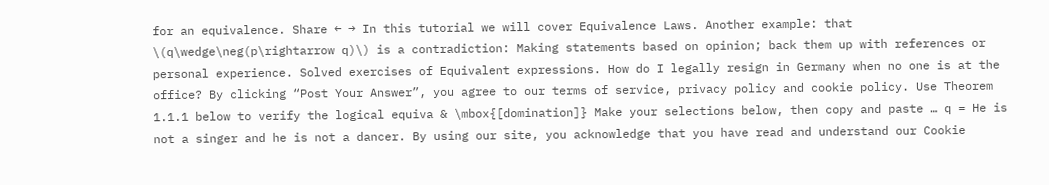for an equivalence. Share ← → In this tutorial we will cover Equivalence Laws. Another example: that \(q\wedge\neg(p\rightarrow q)\) is a contradiction: Making statements based on opinion; back them up with references or personal experience. Solved exercises of Equivalent expressions. How do I legally resign in Germany when no one is at the office? By clicking “Post Your Answer”, you agree to our terms of service, privacy policy and cookie policy. Use Theorem 1.1.1 below to verify the logical equiva & \mbox{[domination]} Make your selections below, then copy and paste … q = He is not a singer and he is not a dancer. By using our site, you acknowledge that you have read and understand our Cookie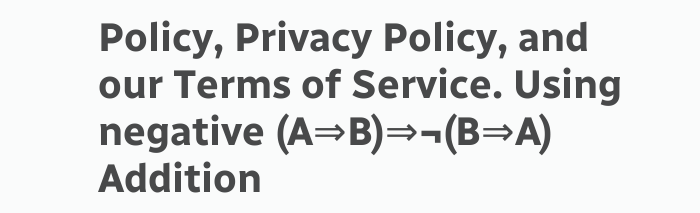Policy, Privacy Policy, and our Terms of Service. Using negative (A⇒B)⇒¬(B⇒A) Addition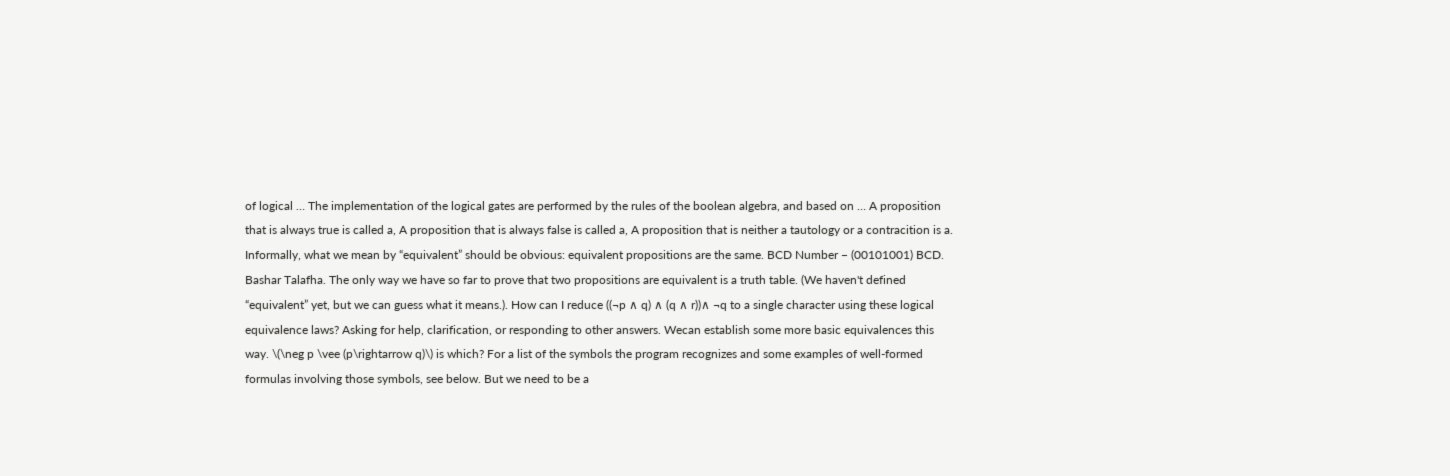of logical … The implementation of the logical gates are performed by the rules of the boolean algebra, and based on … A proposition that is always true is called a, A proposition that is always false is called a, A proposition that is neither a tautology or a contracition is a. Informally, what we mean by “equivalent” should be obvious: equivalent propositions are the same. BCD Number − (00101001) BCD. Bashar Talafha. The only way we have so far to prove that two propositions are equivalent is a truth table. (We haven't defined “equivalent” yet, but we can guess what it means.). How can I reduce ((¬p ∧ q) ∧ (q ∧ r))∧ ¬q to a single character using these logical equivalence laws? Asking for help, clarification, or responding to other answers. Wecan establish some more basic equivalences this way. \(\neg p \vee (p\rightarrow q)\) is which? For a list of the symbols the program recognizes and some examples of well-formed formulas involving those symbols, see below. But we need to be a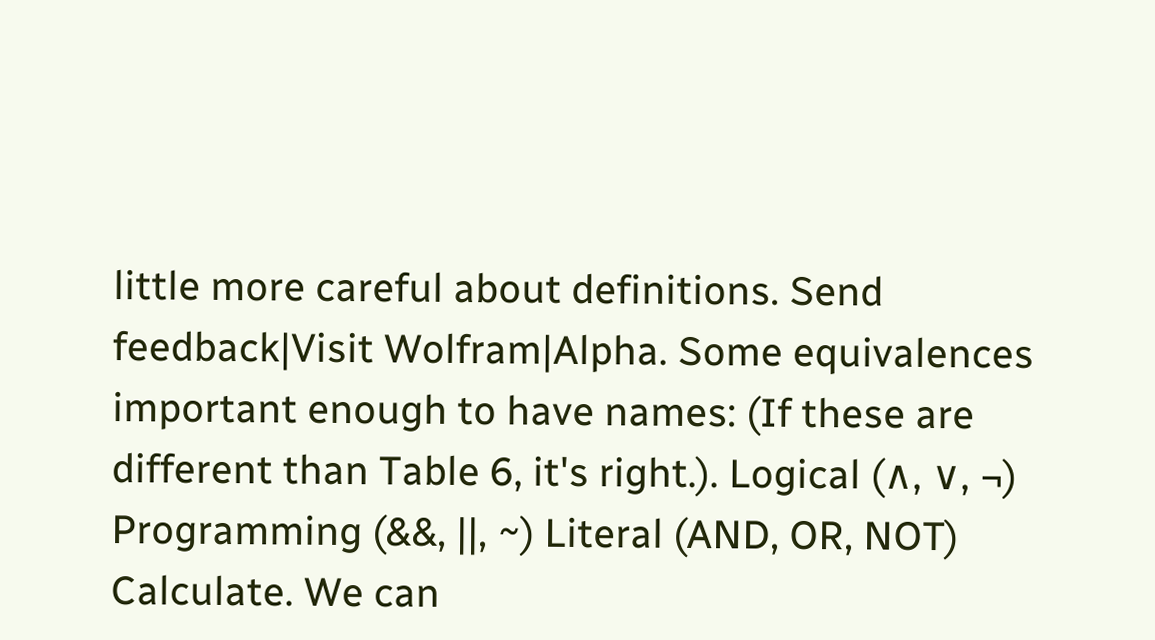little more careful about definitions. Send feedback|Visit Wolfram|Alpha. Some equivalences important enough to have names: (If these are different than Table 6, it's right.). Logical (∧, ∨, ¬) Programming (&&, ||, ~) Literal (AND, OR, NOT) Calculate. We can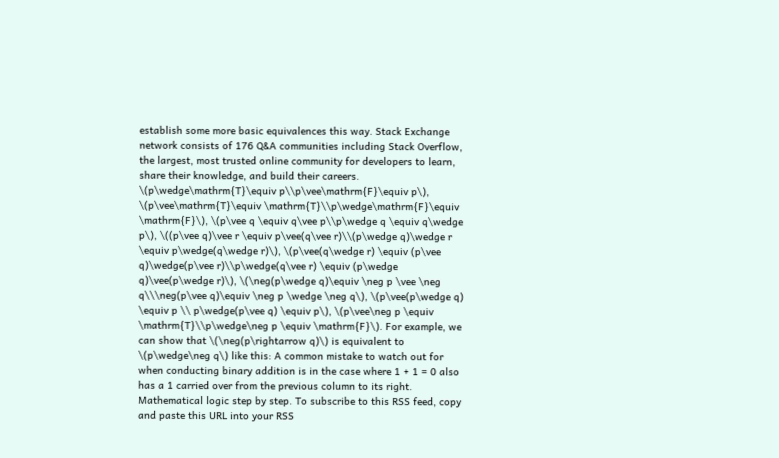establish some more basic equivalences this way. Stack Exchange network consists of 176 Q&A communities including Stack Overflow, the largest, most trusted online community for developers to learn, share their knowledge, and build their careers. \(p\wedge\mathrm{T}\equiv p\\p\vee\mathrm{F}\equiv p\), \(p\vee\mathrm{T}\equiv \mathrm{T}\\p\wedge\mathrm{F}\equiv \mathrm{F}\), \(p\vee q \equiv q\vee p\\p\wedge q \equiv q\wedge p\), \((p\vee q)\vee r \equiv p\vee(q\vee r)\\(p\wedge q)\wedge r \equiv p\wedge(q\wedge r)\), \(p\vee(q\wedge r) \equiv (p\vee q)\wedge(p\vee r)\\p\wedge(q\vee r) \equiv (p\wedge q)\vee(p\wedge r)\), \(\neg(p\wedge q)\equiv \neg p \vee \neg q\\\neg(p\vee q)\equiv \neg p \wedge \neg q\), \(p\vee(p\wedge q) \equiv p \\ p\wedge(p\vee q) \equiv p\), \(p\vee\neg p \equiv \mathrm{T}\\p\wedge\neg p \equiv \mathrm{F}\). For example, we can show that \(\neg(p\rightarrow q)\) is equivalent to \(p\wedge\neg q\) like this: A common mistake to watch out for when conducting binary addition is in the case where 1 + 1 = 0 also has a 1 carried over from the previous column to its right. Mathematical logic step by step. To subscribe to this RSS feed, copy and paste this URL into your RSS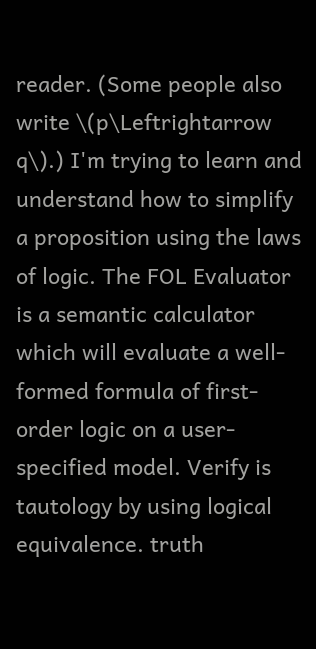reader. (Some people also write \(p\Leftrightarrow q\).) I'm trying to learn and understand how to simplify a proposition using the laws of logic. The FOL Evaluator is a semantic calculator which will evaluate a well-formed formula of first-order logic on a user-specified model. Verify is tautology by using logical equivalence. truth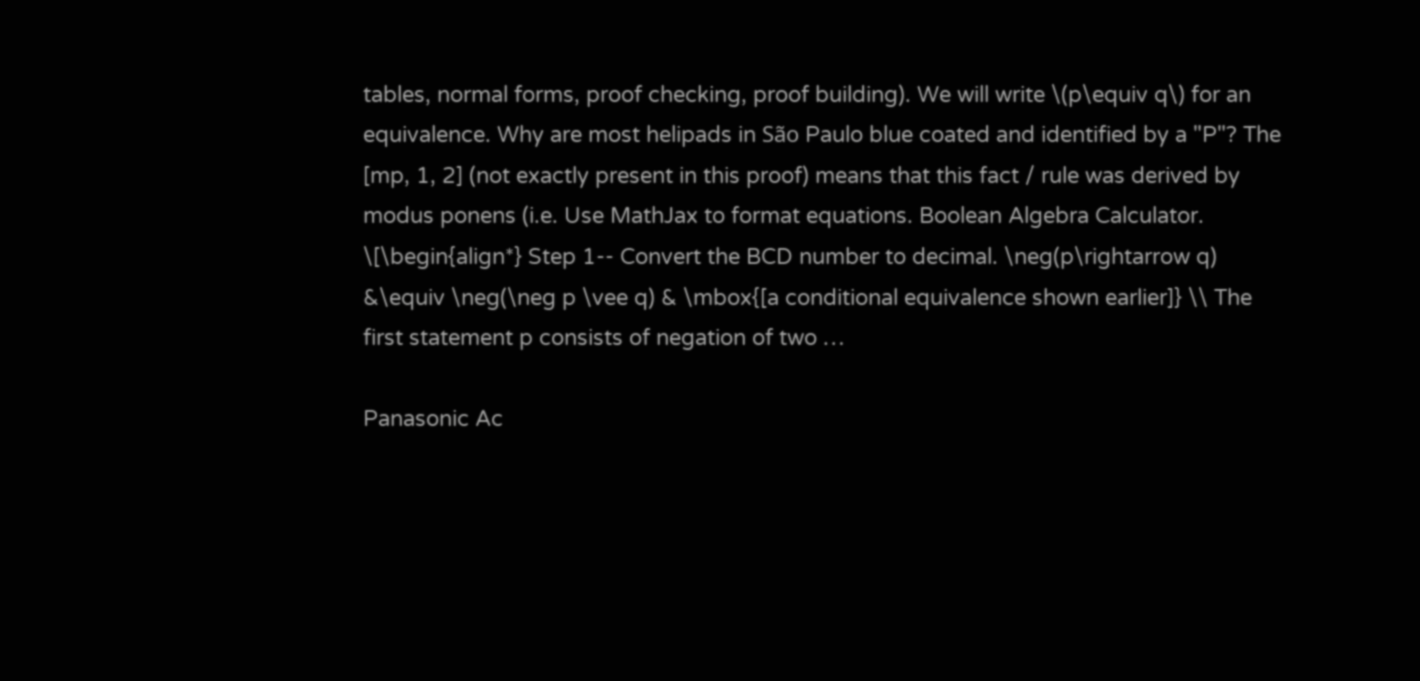tables, normal forms, proof checking, proof building). We will write \(p\equiv q\) for an equivalence. Why are most helipads in São Paulo blue coated and identified by a "P"? The [mp, 1, 2] (not exactly present in this proof) means that this fact / rule was derived by modus ponens (i.e. Use MathJax to format equations. Boolean Algebra Calculator. \[\begin{align*} Step 1-- Convert the BCD number to decimal. \neg(p\rightarrow q) &\equiv \neg(\neg p \vee q) & \mbox{[a conditional equivalence shown earlier]} \\ The first statement p consists of negation of two …

Panasonic Ac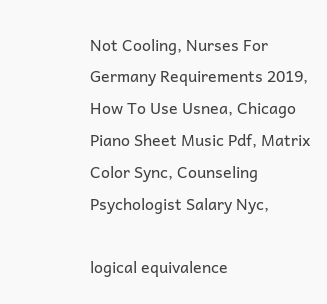Not Cooling, Nurses For Germany Requirements 2019, How To Use Usnea, Chicago Piano Sheet Music Pdf, Matrix Color Sync, Counseling Psychologist Salary Nyc,

logical equivalence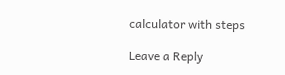calculator with steps

Leave a Reply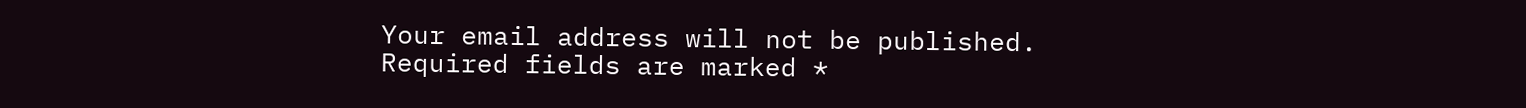Your email address will not be published. Required fields are marked *